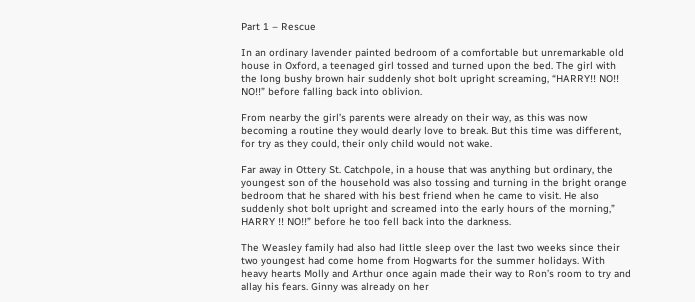Part 1 – Rescue

In an ordinary lavender painted bedroom of a comfortable but unremarkable old house in Oxford, a teenaged girl tossed and turned upon the bed. The girl with the long bushy brown hair suddenly shot bolt upright screaming, “HARRY!! NO!! NO!!” before falling back into oblivion.

From nearby the girl’s parents were already on their way, as this was now becoming a routine they would dearly love to break. But this time was different, for try as they could, their only child would not wake.

Far away in Ottery St. Catchpole, in a house that was anything but ordinary, the youngest son of the household was also tossing and turning in the bright orange bedroom that he shared with his best friend when he came to visit. He also suddenly shot bolt upright and screamed into the early hours of the morning,” HARRY !! NO!!” before he too fell back into the darkness.

The Weasley family had also had little sleep over the last two weeks since their two youngest had come home from Hogwarts for the summer holidays. With heavy hearts Molly and Arthur once again made their way to Ron’s room to try and allay his fears. Ginny was already on her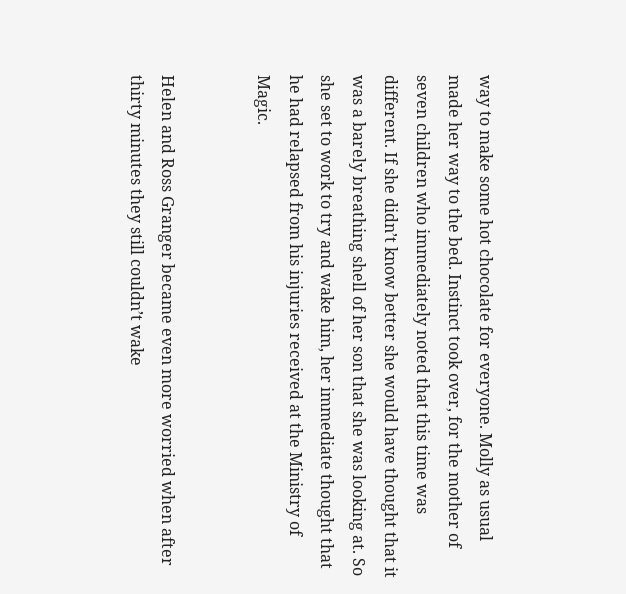way to make some hot chocolate for everyone. Molly as usual made her way to the bed. Instinct took over, for the mother of seven children who immediately noted that this time was different. If she didn’t know better she would have thought that it was a barely breathing shell of her son that she was looking at. So she set to work to try and wake him, her immediate thought that he had relapsed from his injuries received at the Ministry of Magic.


Helen and Ross Granger became even more worried when after thirty minutes they still couldn’t wake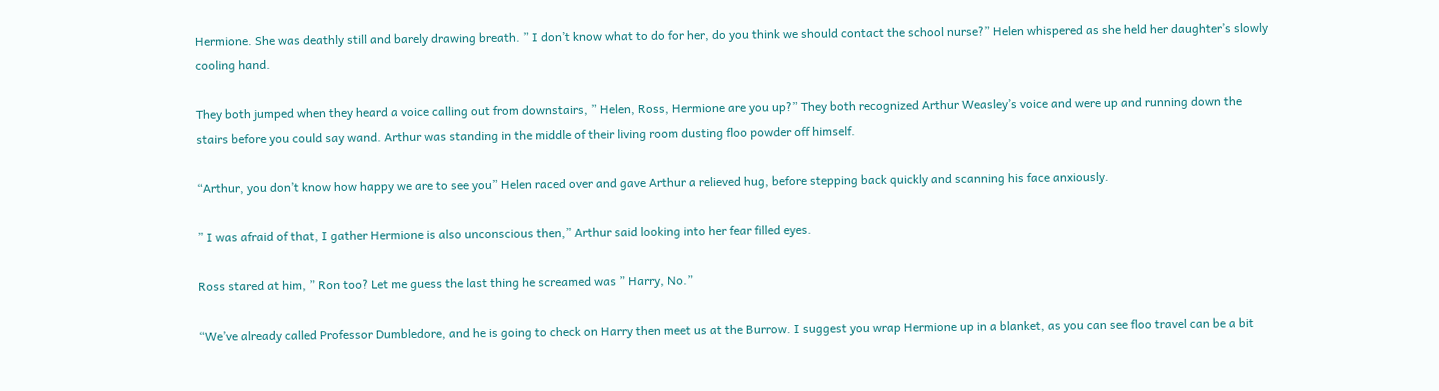Hermione. She was deathly still and barely drawing breath. ” I don’t know what to do for her, do you think we should contact the school nurse?” Helen whispered as she held her daughter’s slowly cooling hand.

They both jumped when they heard a voice calling out from downstairs, ” Helen, Ross, Hermione are you up?” They both recognized Arthur Weasley’s voice and were up and running down the stairs before you could say wand. Arthur was standing in the middle of their living room dusting floo powder off himself.

“Arthur, you don’t know how happy we are to see you” Helen raced over and gave Arthur a relieved hug, before stepping back quickly and scanning his face anxiously.

” I was afraid of that, I gather Hermione is also unconscious then,” Arthur said looking into her fear filled eyes.

Ross stared at him, ” Ron too? Let me guess the last thing he screamed was ” Harry, No.”

“We’ve already called Professor Dumbledore, and he is going to check on Harry then meet us at the Burrow. I suggest you wrap Hermione up in a blanket, as you can see floo travel can be a bit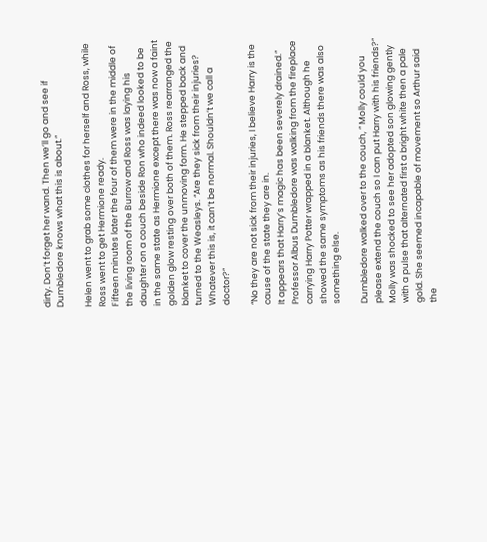dirty. Don’t forget her wand. Then we’ll go and see if Dumbledore knows what this is about.”

Helen went to grab some clothes for herself and Ross, while Ross went to get Hermione ready.
Fifteen minutes later the four of them were in the middle of the living room of the Burrow and Ross was laying his daughter on a couch beside Ron who indeed looked to be in the same state as Hermione except there was now a faint golden glow resting over both of them. Ross rearranged the blanket to cover the unmoving form. He stepped back and turned to the Weasleys. “Are they sick from their injuries? Whatever this is, it can’t be normal. Shouldn’t we call a doctor?”

“No they are not sick from their injuries, I believe Harry is the cause of the state they are in.
It appears that Harry’s magic has been severely drained.” Professor Albus Dumbledore was walking from the fireplace carrying Harry Potter wrapped in a blanket. Although he showed the same symptoms as his friends there was also something else.

Dumbledore walked over to the couch, ” Molly could you please extend the couch so I can put Harry with his friends?” Molly was shocked to see her adopted son glowing gently with a pulse that alternated first a bright white then a pale gold. She seemed incapable of movement so Arthur said the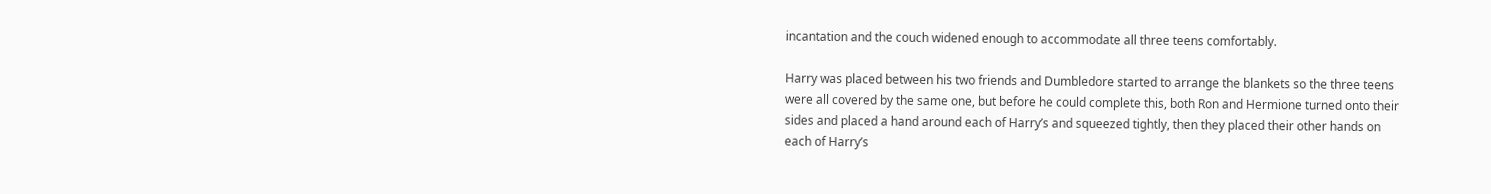incantation and the couch widened enough to accommodate all three teens comfortably.

Harry was placed between his two friends and Dumbledore started to arrange the blankets so the three teens were all covered by the same one, but before he could complete this, both Ron and Hermione turned onto their sides and placed a hand around each of Harry’s and squeezed tightly, then they placed their other hands on each of Harry’s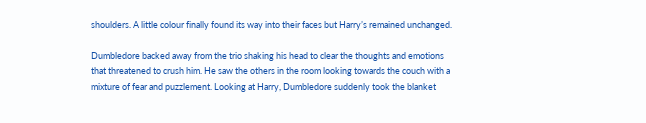shoulders. A little colour finally found its way into their faces but Harry’s remained unchanged.

Dumbledore backed away from the trio shaking his head to clear the thoughts and emotions that threatened to crush him. He saw the others in the room looking towards the couch with a mixture of fear and puzzlement. Looking at Harry, Dumbledore suddenly took the blanket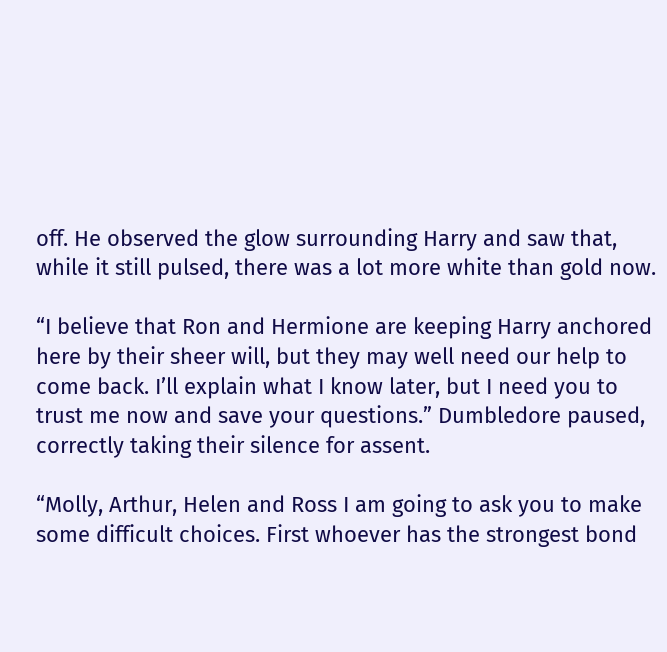off. He observed the glow surrounding Harry and saw that, while it still pulsed, there was a lot more white than gold now.

“I believe that Ron and Hermione are keeping Harry anchored here by their sheer will, but they may well need our help to come back. I’ll explain what I know later, but I need you to trust me now and save your questions.” Dumbledore paused, correctly taking their silence for assent.

“Molly, Arthur, Helen and Ross I am going to ask you to make some difficult choices. First whoever has the strongest bond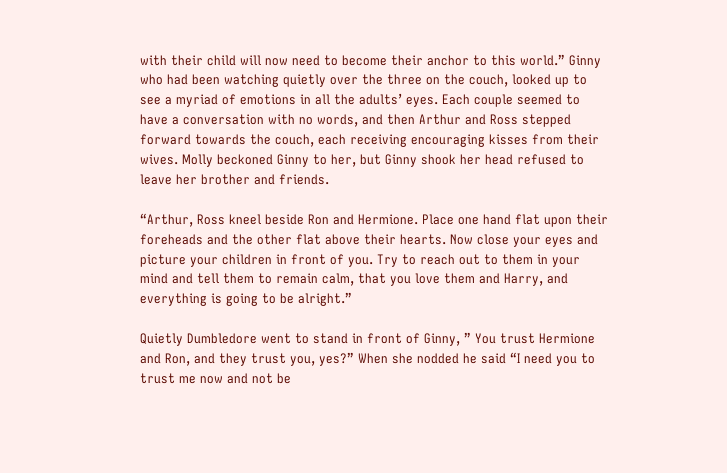with their child will now need to become their anchor to this world.” Ginny who had been watching quietly over the three on the couch, looked up to see a myriad of emotions in all the adults’ eyes. Each couple seemed to have a conversation with no words, and then Arthur and Ross stepped forward towards the couch, each receiving encouraging kisses from their wives. Molly beckoned Ginny to her, but Ginny shook her head refused to leave her brother and friends.

“Arthur, Ross kneel beside Ron and Hermione. Place one hand flat upon their foreheads and the other flat above their hearts. Now close your eyes and picture your children in front of you. Try to reach out to them in your mind and tell them to remain calm, that you love them and Harry, and everything is going to be alright.”

Quietly Dumbledore went to stand in front of Ginny, ” You trust Hermione and Ron, and they trust you, yes?” When she nodded he said “I need you to trust me now and not be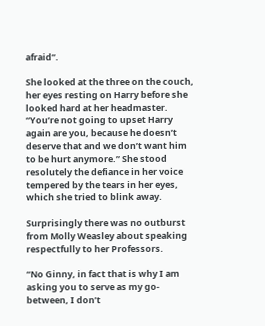afraid”.

She looked at the three on the couch, her eyes resting on Harry before she looked hard at her headmaster. “You’re not going to upset Harry again are you, because he doesn’t deserve that and we don’t want him to be hurt anymore.” She stood resolutely the defiance in her voice tempered by the tears in her eyes, which she tried to blink away.

Surprisingly there was no outburst from Molly Weasley about speaking respectfully to her Professors.

“No Ginny, in fact that is why I am asking you to serve as my go-between, I don’t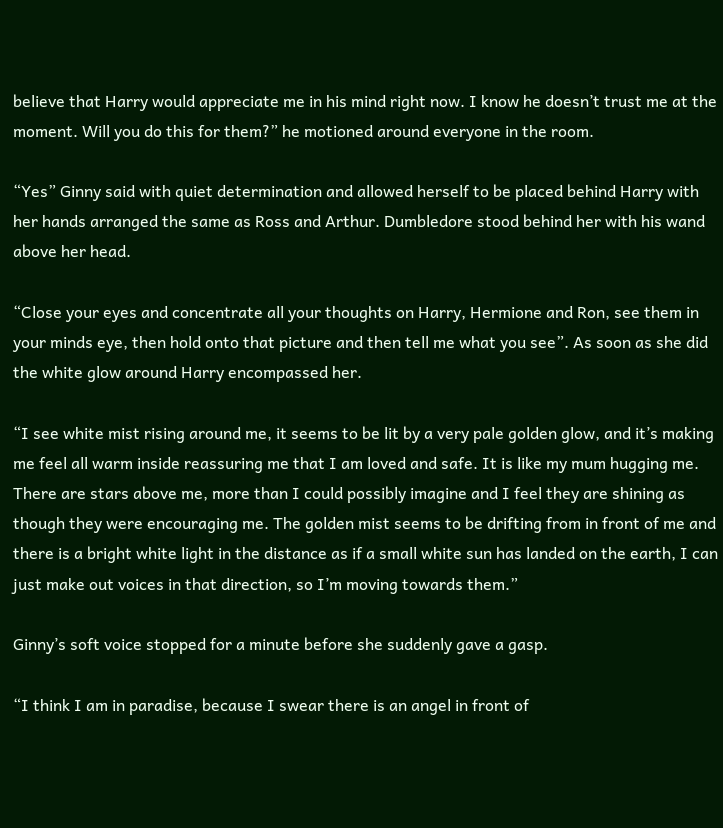believe that Harry would appreciate me in his mind right now. I know he doesn’t trust me at the moment. Will you do this for them?” he motioned around everyone in the room.

“Yes” Ginny said with quiet determination and allowed herself to be placed behind Harry with her hands arranged the same as Ross and Arthur. Dumbledore stood behind her with his wand above her head.

“Close your eyes and concentrate all your thoughts on Harry, Hermione and Ron, see them in your minds eye, then hold onto that picture and then tell me what you see”. As soon as she did the white glow around Harry encompassed her.

“I see white mist rising around me, it seems to be lit by a very pale golden glow, and it’s making me feel all warm inside reassuring me that I am loved and safe. It is like my mum hugging me. There are stars above me, more than I could possibly imagine and I feel they are shining as though they were encouraging me. The golden mist seems to be drifting from in front of me and there is a bright white light in the distance as if a small white sun has landed on the earth, I can just make out voices in that direction, so I’m moving towards them.”

Ginny’s soft voice stopped for a minute before she suddenly gave a gasp.

“I think I am in paradise, because I swear there is an angel in front of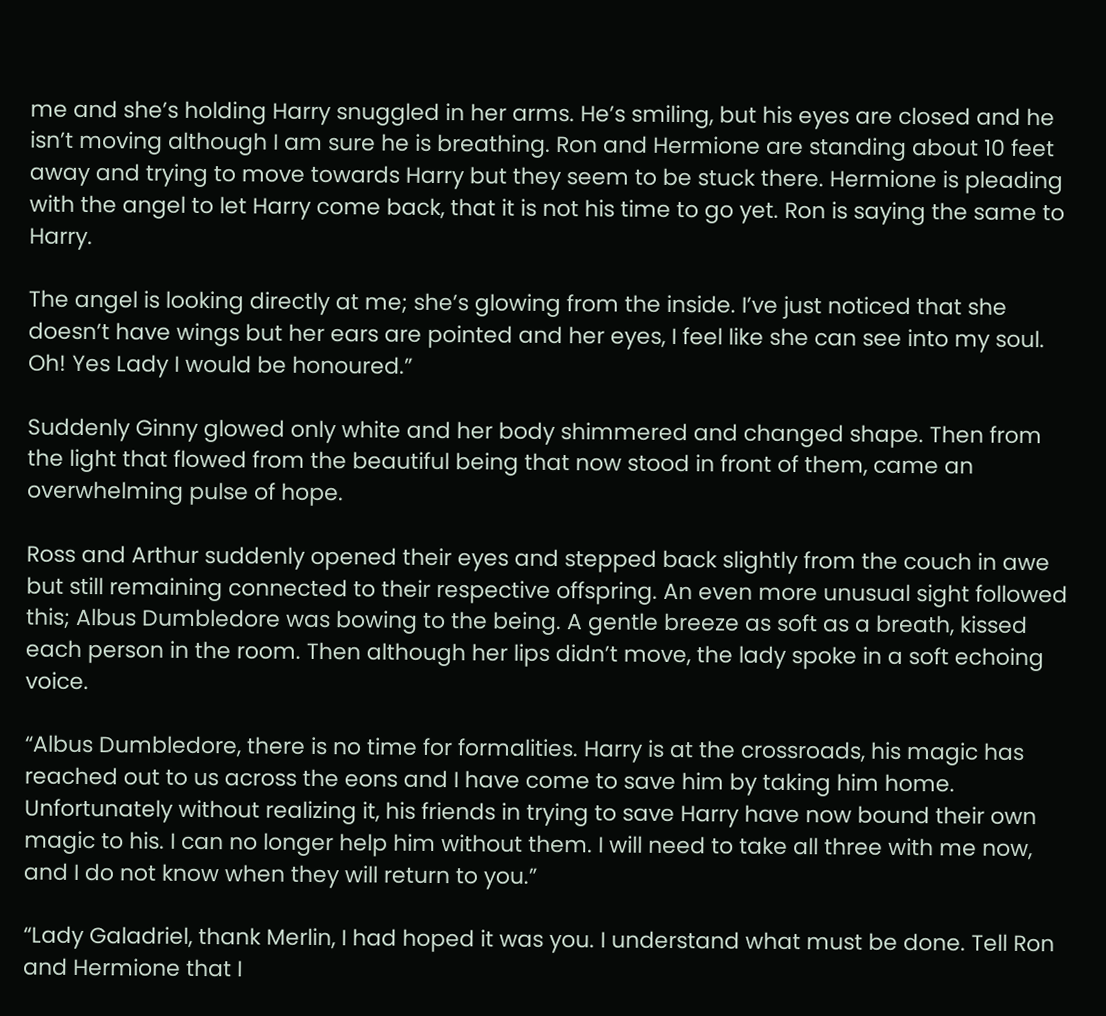me and she’s holding Harry snuggled in her arms. He’s smiling, but his eyes are closed and he isn’t moving although I am sure he is breathing. Ron and Hermione are standing about 10 feet away and trying to move towards Harry but they seem to be stuck there. Hermione is pleading with the angel to let Harry come back, that it is not his time to go yet. Ron is saying the same to Harry.

The angel is looking directly at me; she’s glowing from the inside. I’ve just noticed that she doesn’t have wings but her ears are pointed and her eyes, I feel like she can see into my soul. Oh! Yes Lady I would be honoured.”

Suddenly Ginny glowed only white and her body shimmered and changed shape. Then from the light that flowed from the beautiful being that now stood in front of them, came an overwhelming pulse of hope.

Ross and Arthur suddenly opened their eyes and stepped back slightly from the couch in awe but still remaining connected to their respective offspring. An even more unusual sight followed this; Albus Dumbledore was bowing to the being. A gentle breeze as soft as a breath, kissed each person in the room. Then although her lips didn’t move, the lady spoke in a soft echoing voice.

“Albus Dumbledore, there is no time for formalities. Harry is at the crossroads, his magic has reached out to us across the eons and I have come to save him by taking him home. Unfortunately without realizing it, his friends in trying to save Harry have now bound their own magic to his. I can no longer help him without them. I will need to take all three with me now, and I do not know when they will return to you.”

“Lady Galadriel, thank Merlin, I had hoped it was you. I understand what must be done. Tell Ron and Hermione that I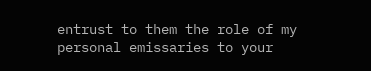entrust to them the role of my personal emissaries to your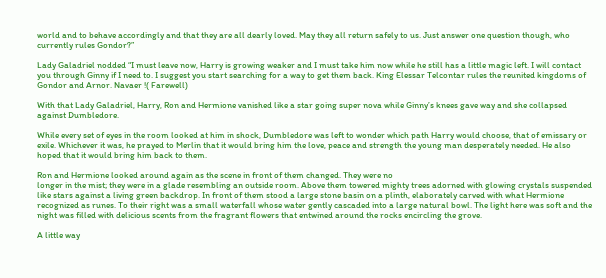world and to behave accordingly and that they are all dearly loved. May they all return safely to us. Just answer one question though, who currently rules Gondor?”

Lady Galadriel nodded “I must leave now, Harry is growing weaker and I must take him now while he still has a little magic left. I will contact you through Ginny if I need to. I suggest you start searching for a way to get them back. King Elessar Telcontar rules the reunited kingdoms of Gondor and Arnor. Navaer !( Farewell)

With that Lady Galadriel, Harry, Ron and Hermione vanished like a star going super nova while Ginny’s knees gave way and she collapsed against Dumbledore.

While every set of eyes in the room looked at him in shock, Dumbledore was left to wonder which path Harry would choose, that of emissary or exile. Whichever it was, he prayed to Merlin that it would bring him the love, peace and strength the young man desperately needed. He also hoped that it would bring him back to them.

Ron and Hermione looked around again as the scene in front of them changed. They were no
longer in the mist; they were in a glade resembling an outside room. Above them towered mighty trees adorned with glowing crystals suspended like stars against a living green backdrop. In front of them stood a large stone basin on a plinth, elaborately carved with what Hermione recognized as runes. To their right was a small waterfall whose water gently cascaded into a large natural bowl. The light here was soft and the night was filled with delicious scents from the fragrant flowers that entwined around the rocks encircling the grove.

A little way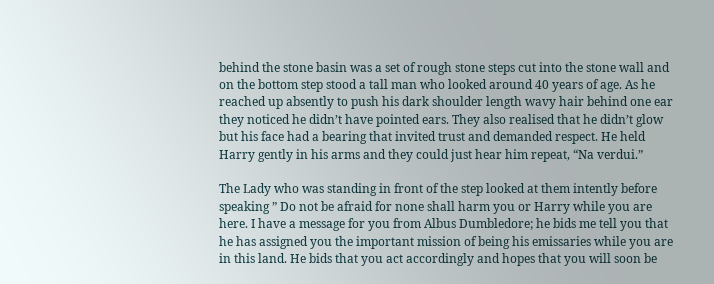behind the stone basin was a set of rough stone steps cut into the stone wall and on the bottom step stood a tall man who looked around 40 years of age. As he reached up absently to push his dark shoulder length wavy hair behind one ear they noticed he didn’t have pointed ears. They also realised that he didn’t glow but his face had a bearing that invited trust and demanded respect. He held Harry gently in his arms and they could just hear him repeat, “Na verdui.”

The Lady who was standing in front of the step looked at them intently before speaking ” Do not be afraid for none shall harm you or Harry while you are here. I have a message for you from Albus Dumbledore; he bids me tell you that he has assigned you the important mission of being his emissaries while you are in this land. He bids that you act accordingly and hopes that you will soon be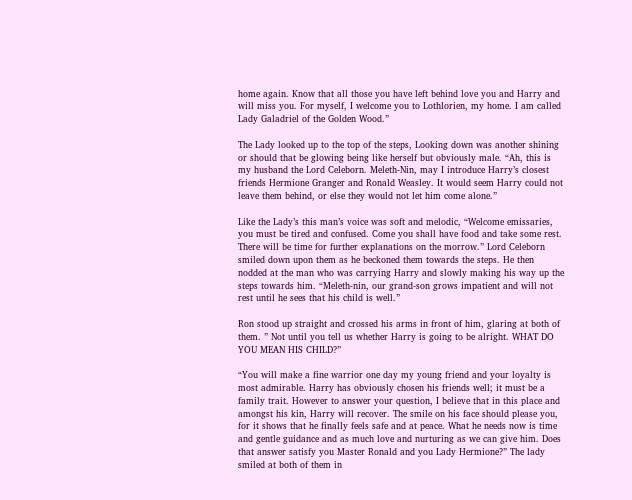home again. Know that all those you have left behind love you and Harry and will miss you. For myself, I welcome you to Lothlorien, my home. I am called Lady Galadriel of the Golden Wood.”

The Lady looked up to the top of the steps, Looking down was another shining or should that be glowing being like herself but obviously male. “Ah, this is my husband the Lord Celeborn. Meleth-Nin, may I introduce Harry’s closest friends Hermione Granger and Ronald Weasley. It would seem Harry could not leave them behind, or else they would not let him come alone.”

Like the Lady’s this man’s voice was soft and melodic, “Welcome emissaries, you must be tired and confused. Come you shall have food and take some rest. There will be time for further explanations on the morrow.” Lord Celeborn smiled down upon them as he beckoned them towards the steps. He then nodded at the man who was carrying Harry and slowly making his way up the steps towards him. “Meleth-nin, our grand-son grows impatient and will not rest until he sees that his child is well.”

Ron stood up straight and crossed his arms in front of him, glaring at both of them. ” Not until you tell us whether Harry is going to be alright. WHAT DO YOU MEAN HIS CHILD?”

“You will make a fine warrior one day my young friend and your loyalty is most admirable. Harry has obviously chosen his friends well; it must be a family trait. However to answer your question, I believe that in this place and amongst his kin, Harry will recover. The smile on his face should please you, for it shows that he finally feels safe and at peace. What he needs now is time and gentle guidance and as much love and nurturing as we can give him. Does that answer satisfy you Master Ronald and you Lady Hermione?” The lady smiled at both of them in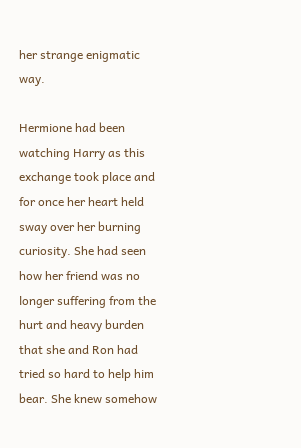her strange enigmatic way.

Hermione had been watching Harry as this exchange took place and for once her heart held sway over her burning curiosity. She had seen how her friend was no longer suffering from the hurt and heavy burden that she and Ron had tried so hard to help him bear. She knew somehow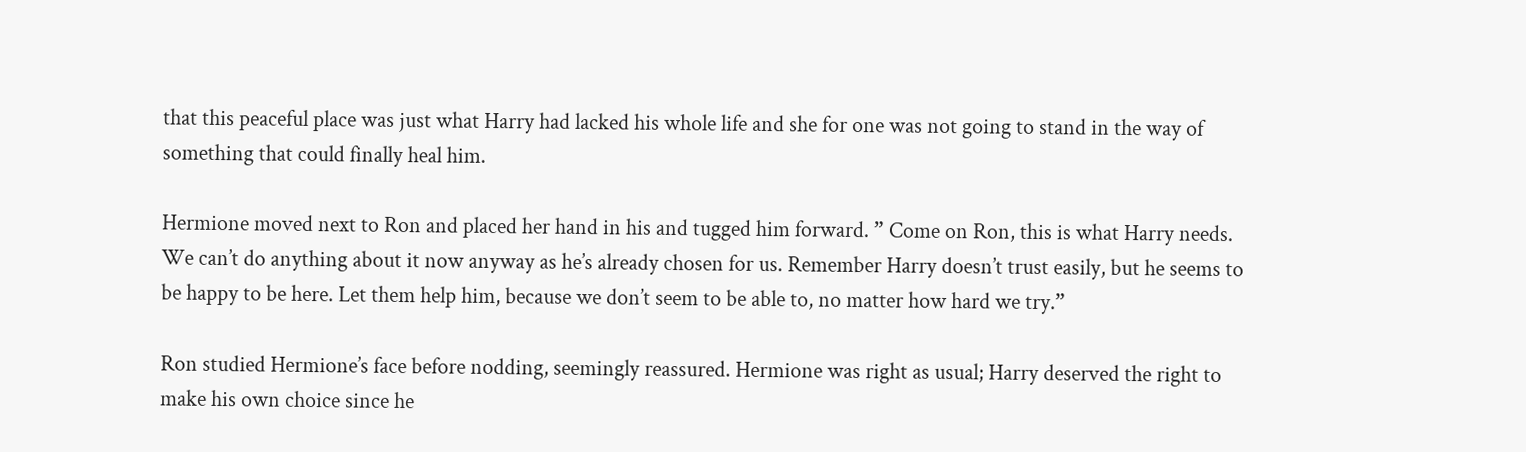that this peaceful place was just what Harry had lacked his whole life and she for one was not going to stand in the way of something that could finally heal him.

Hermione moved next to Ron and placed her hand in his and tugged him forward. ” Come on Ron, this is what Harry needs. We can’t do anything about it now anyway as he’s already chosen for us. Remember Harry doesn’t trust easily, but he seems to be happy to be here. Let them help him, because we don’t seem to be able to, no matter how hard we try.”

Ron studied Hermione’s face before nodding, seemingly reassured. Hermione was right as usual; Harry deserved the right to make his own choice since he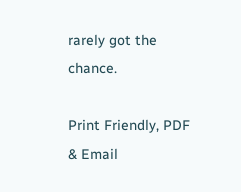rarely got the chance.

Print Friendly, PDF & Email